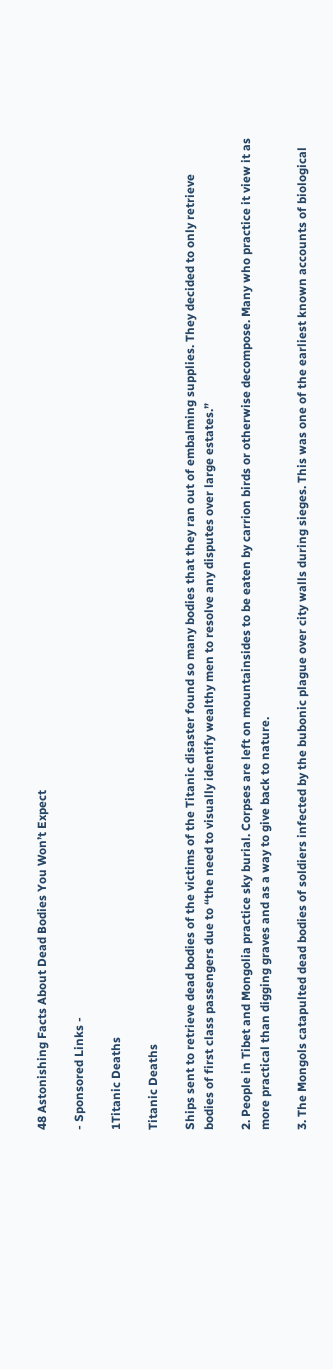48 Astonishing Facts About Dead Bodies You Won’t Expect

- Sponsored Links -

1Titanic Deaths

Titanic Deaths

Ships sent to retrieve dead bodies of the victims of the Titanic disaster found so many bodies that they ran out of embalming supplies. They decided to only retrieve bodies of first class passengers due to “the need to visually identify wealthy men to resolve any disputes over large estates.”

2. People in Tibet and Mongolia practice sky burial. Corpses are left on mountainsides to be eaten by carrion birds or otherwise decompose. Many who practice it view it as more practical than digging graves and as a way to give back to nature.

3. The Mongols catapulted dead bodies of soldiers infected by the bubonic plague over city walls during sieges. This was one of the earliest known accounts of biological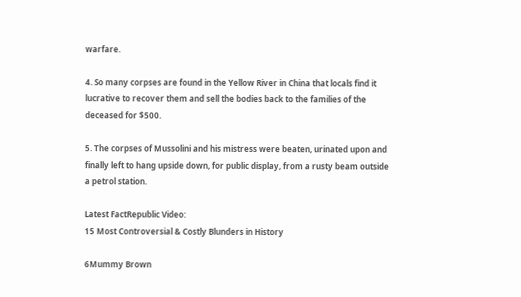warfare.

4. So many corpses are found in the Yellow River in China that locals find it lucrative to recover them and sell the bodies back to the families of the deceased for $500.

5. The corpses of Mussolini and his mistress were beaten, urinated upon and finally left to hang upside down, for public display, from a rusty beam outside a petrol station.

Latest FactRepublic Video:
15 Most Controversial & Costly Blunders in History

6Mummy Brown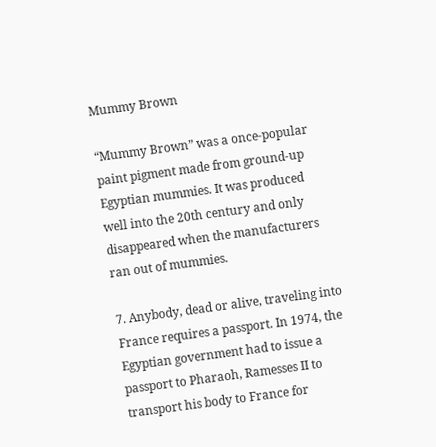Mummy Brown

“Mummy Brown” was a once-popular paint pigment made from ground-up Egyptian mummies. It was produced well into the 20th century and only disappeared when the manufacturers ran out of mummies.

7. Anybody, dead or alive, traveling into France requires a passport. In 1974, the Egyptian government had to issue a passport to Pharaoh, Ramesses II to transport his body to France for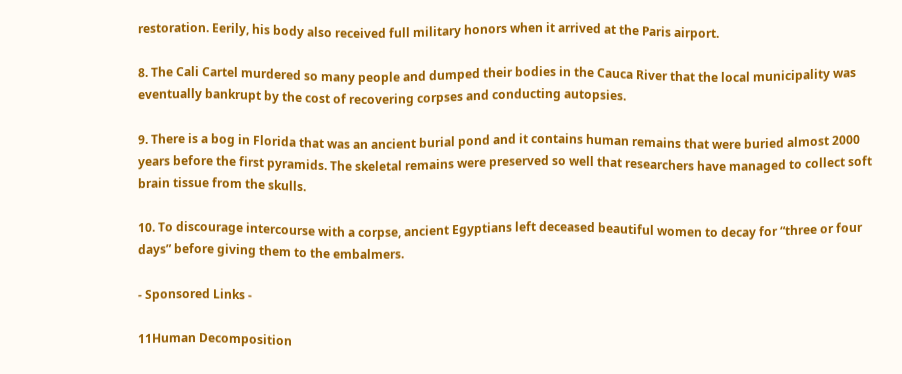restoration. Eerily, his body also received full military honors when it arrived at the Paris airport.

8. The Cali Cartel murdered so many people and dumped their bodies in the Cauca River that the local municipality was eventually bankrupt by the cost of recovering corpses and conducting autopsies.

9. There is a bog in Florida that was an ancient burial pond and it contains human remains that were buried almost 2000 years before the first pyramids. The skeletal remains were preserved so well that researchers have managed to collect soft brain tissue from the skulls.

10. To discourage intercourse with a corpse, ancient Egyptians left deceased beautiful women to decay for “three or four days” before giving them to the embalmers.

- Sponsored Links -

11Human Decomposition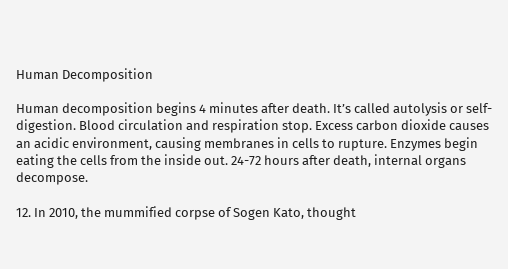Human Decomposition

Human decomposition begins 4 minutes after death. It’s called autolysis or self-digestion. Blood circulation and respiration stop. Excess carbon dioxide causes an acidic environment, causing membranes in cells to rupture. Enzymes begin eating the cells from the inside out. 24-72 hours after death, internal organs decompose.

12. In 2010, the mummified corpse of Sogen Kato, thought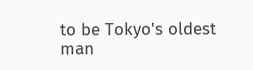to be Tokyo's oldest man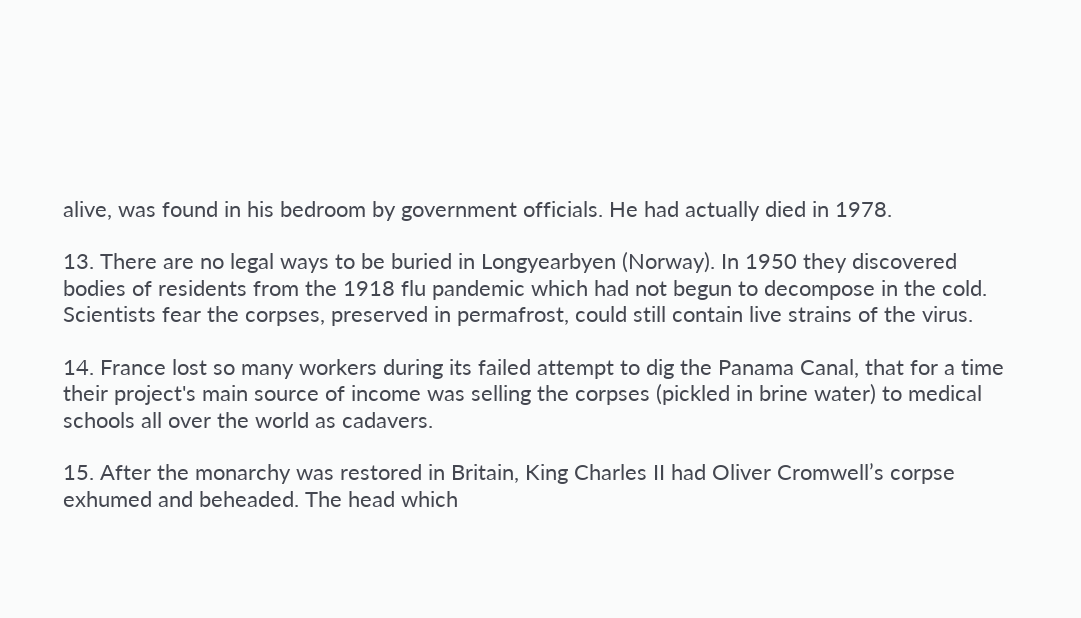alive, was found in his bedroom by government officials. He had actually died in 1978.

13. There are no legal ways to be buried in Longyearbyen (Norway). In 1950 they discovered bodies of residents from the 1918 flu pandemic which had not begun to decompose in the cold. Scientists fear the corpses, preserved in permafrost, could still contain live strains of the virus.

14. France lost so many workers during its failed attempt to dig the Panama Canal, that for a time their project's main source of income was selling the corpses (pickled in brine water) to medical schools all over the world as cadavers.

15. After the monarchy was restored in Britain, King Charles II had Oliver Cromwell’s corpse exhumed and beheaded. The head which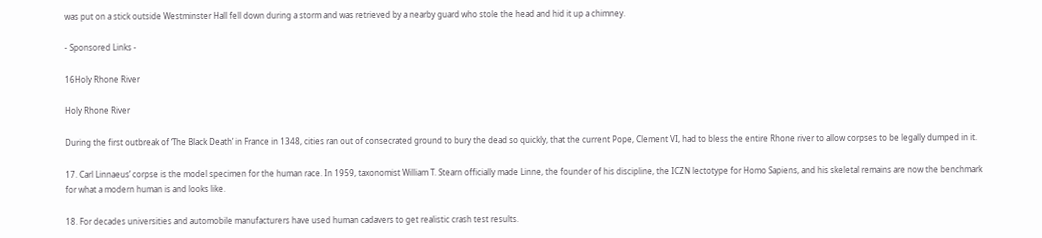was put on a stick outside Westminster Hall fell down during a storm and was retrieved by a nearby guard who stole the head and hid it up a chimney.

- Sponsored Links -

16Holy Rhone River

Holy Rhone River

During the first outbreak of ‘The Black Death’ in France in 1348, cities ran out of consecrated ground to bury the dead so quickly, that the current Pope, Clement VI, had to bless the entire Rhone river to allow corpses to be legally dumped in it.

17. Carl Linnaeus’ corpse is the model specimen for the human race. In 1959, taxonomist William T. Stearn officially made Linne, the founder of his discipline, the ICZN lectotype for Homo Sapiens, and his skeletal remains are now the benchmark for what a modern human is and looks like.

18. For decades universities and automobile manufacturers have used human cadavers to get realistic crash test results.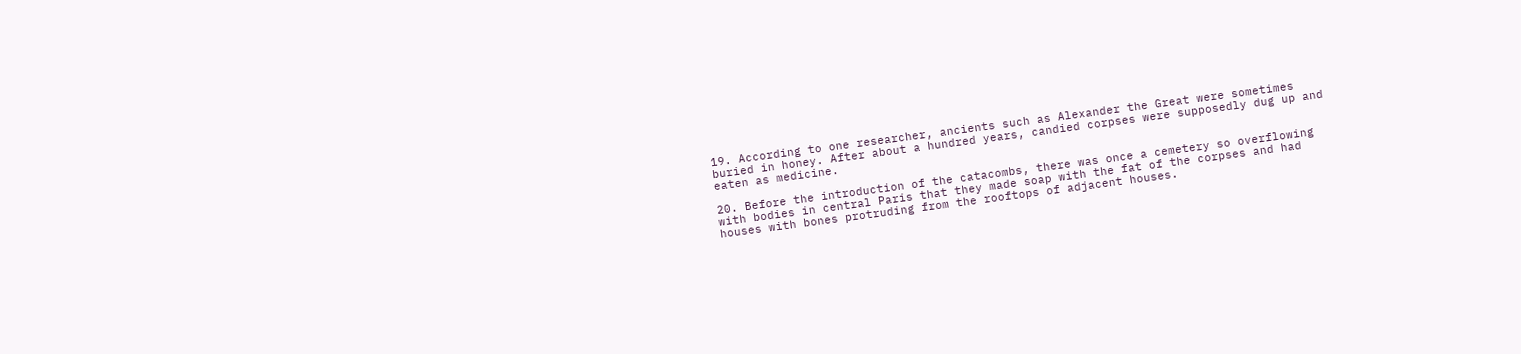19. According to one researcher, ancients such as Alexander the Great were sometimes buried in honey. After about a hundred years, candied corpses were supposedly dug up and eaten as medicine.

20. Before the introduction of the catacombs, there was once a cemetery so overflowing with bodies in central Paris that they made soap with the fat of the corpses and had houses with bones protruding from the rooftops of adjacent houses.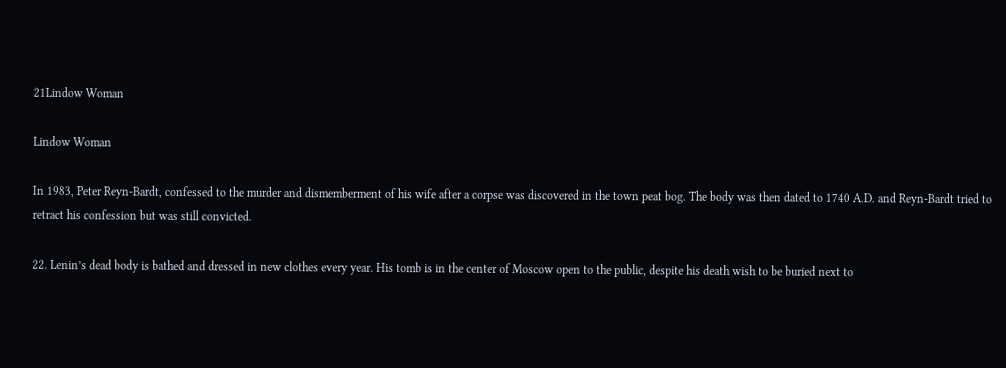21Lindow Woman

Lindow Woman

In 1983, Peter Reyn-Bardt, confessed to the murder and dismemberment of his wife after a corpse was discovered in the town peat bog. The body was then dated to 1740 A.D. and Reyn-Bardt tried to retract his confession but was still convicted.

22. Lenin’s dead body is bathed and dressed in new clothes every year. His tomb is in the center of Moscow open to the public, despite his death wish to be buried next to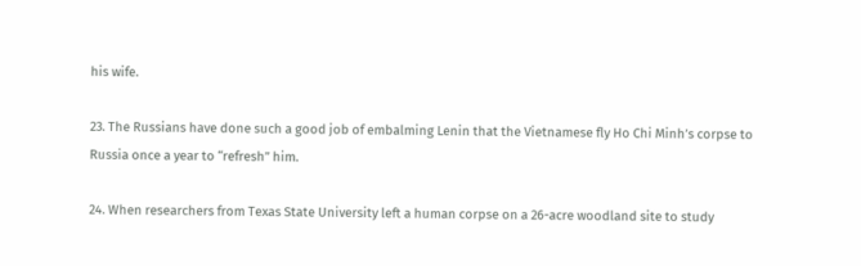his wife.

23. The Russians have done such a good job of embalming Lenin that the Vietnamese fly Ho Chi Minh’s corpse to Russia once a year to “refresh” him.

24. When researchers from Texas State University left a human corpse on a 26-acre woodland site to study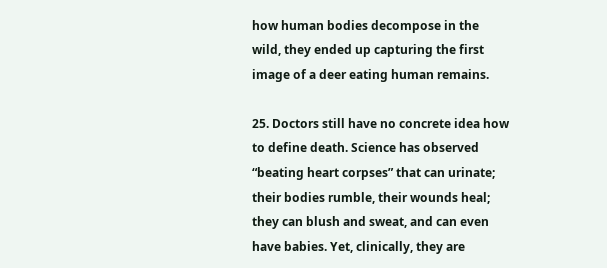how human bodies decompose in the wild, they ended up capturing the first image of a deer eating human remains.

25. Doctors still have no concrete idea how to define death. Science has observed “beating heart corpses” that can urinate; their bodies rumble, their wounds heal; they can blush and sweat, and can even have babies. Yet, clinically, they are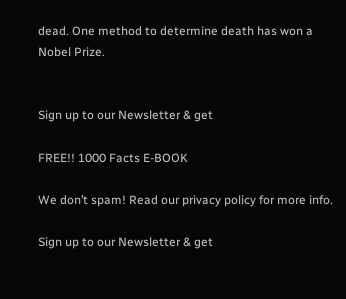dead. One method to determine death has won a Nobel Prize.


Sign up to our Newsletter & get

FREE!! 1000 Facts E-BOOK

We don’t spam! Read our privacy policy for more info.

Sign up to our Newsletter & get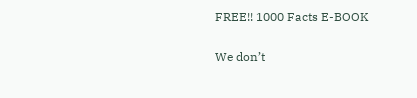FREE!! 1000 Facts E-BOOK

We don’t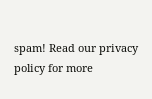spam! Read our privacy policy for more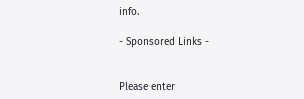info.

- Sponsored Links -


Please enter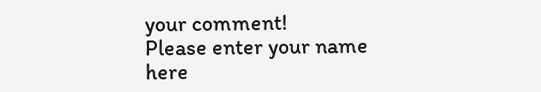your comment!
Please enter your name here